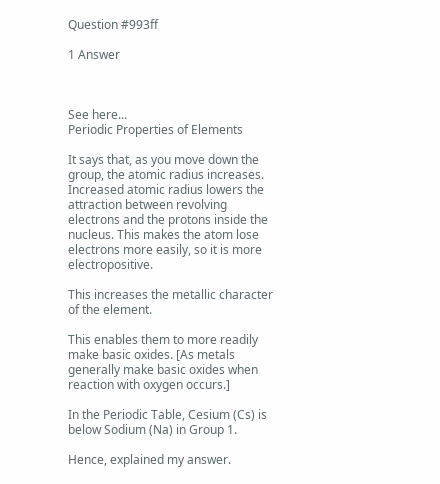Question #993ff

1 Answer



See here...
Periodic Properties of Elements

It says that, as you move down the group, the atomic radius increases. Increased atomic radius lowers the attraction between revolving electrons and the protons inside the nucleus. This makes the atom lose electrons more easily, so it is more electropositive.

This increases the metallic character of the element.

This enables them to more readily make basic oxides. [As metals generally make basic oxides when reaction with oxygen occurs.]

In the Periodic Table, Cesium (Cs) is below Sodium (Na) in Group 1.

Hence, explained my answer.